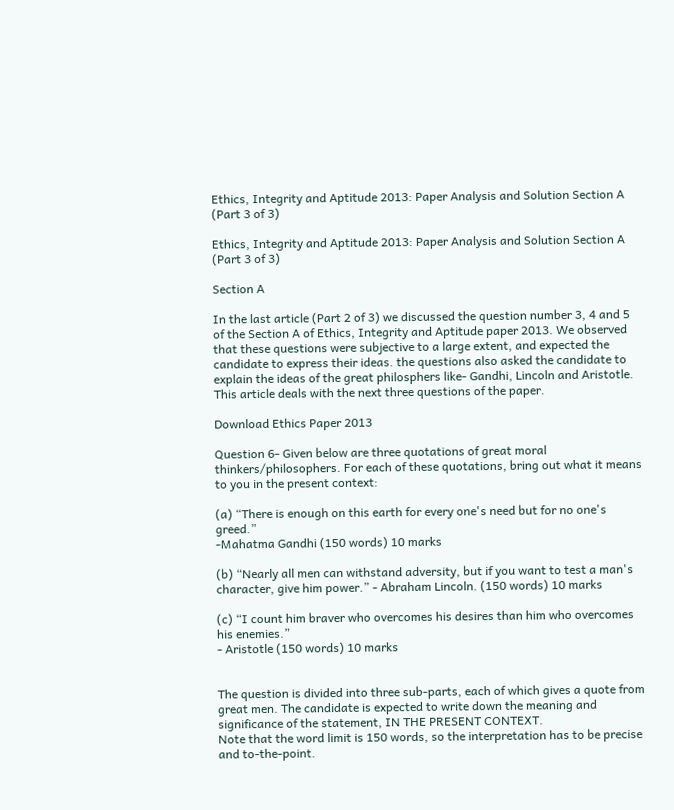Ethics, Integrity and Aptitude 2013: Paper Analysis and Solution Section A (Part 3 of 3)

Ethics, Integrity and Aptitude 2013: Paper Analysis and Solution Section A (Part 3 of 3)

Section A

In the last article (Part 2 of 3) we discussed the question number 3, 4 and 5 of the Section A of Ethics, Integrity and Aptitude paper 2013. We observed that these questions were subjective to a large extent, and expected the candidate to express their ideas. the questions also asked the candidate to explain the ideas of the great philosphers like- Gandhi, Lincoln and Aristotle. This article deals with the next three questions of the paper.

Download Ethics Paper 2013

Question 6- Given below are three quotations of great moral thinkers/philosophers. For each of these quotations, bring out what it means to you in the present context:

(a) “There is enough on this earth for every one's need but for no one's greed.”
-Mahatma Gandhi (150 words) 10 marks

(b) “Nearly all men can withstand adversity, but if you want to test a man's character, give him power.” - Abraham Lincoln. (150 words) 10 marks

(c) “I count him braver who overcomes his desires than him who overcomes his enemies.”
- Aristotle (150 words) 10 marks


The question is divided into three sub-parts, each of which gives a quote from great men. The candidate is expected to write down the meaning and significance of the statement, IN THE PRESENT CONTEXT.
Note that the word limit is 150 words, so the interpretation has to be precise and to-the-point.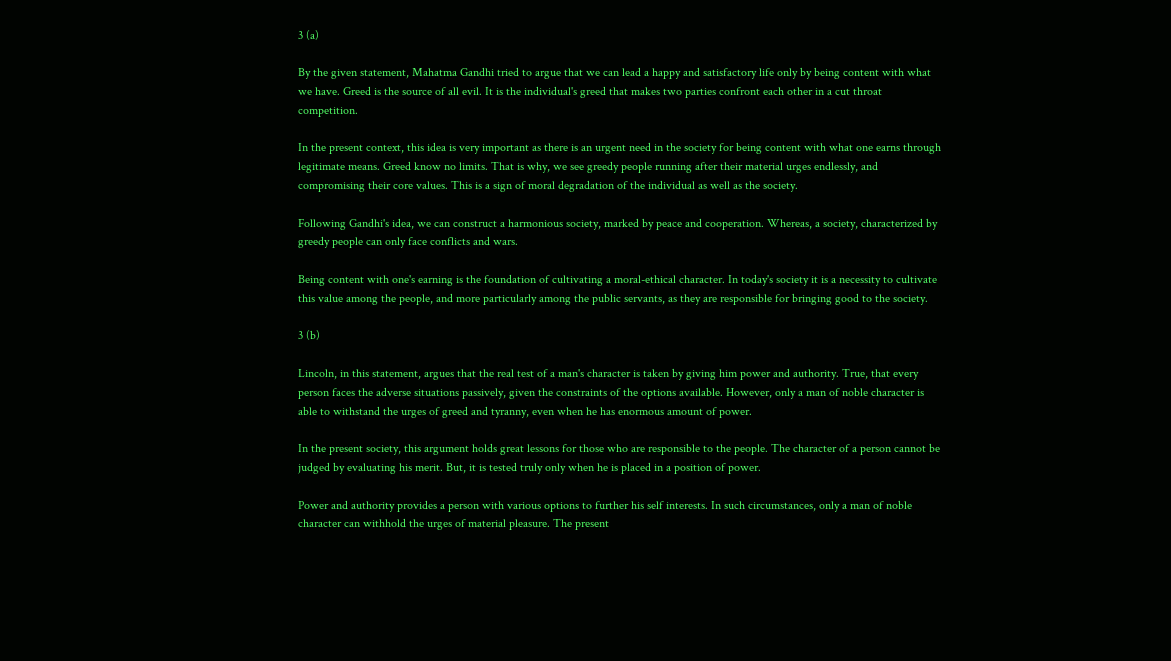3 (a)

By the given statement, Mahatma Gandhi tried to argue that we can lead a happy and satisfactory life only by being content with what we have. Greed is the source of all evil. It is the individual's greed that makes two parties confront each other in a cut throat competition.

In the present context, this idea is very important as there is an urgent need in the society for being content with what one earns through legitimate means. Greed know no limits. That is why, we see greedy people running after their material urges endlessly, and compromising their core values. This is a sign of moral degradation of the individual as well as the society.

Following Gandhi's idea, we can construct a harmonious society, marked by peace and cooperation. Whereas, a society, characterized by greedy people can only face conflicts and wars.

Being content with one's earning is the foundation of cultivating a moral-ethical character. In today's society it is a necessity to cultivate this value among the people, and more particularly among the public servants, as they are responsible for bringing good to the society.

3 (b)

Lincoln, in this statement, argues that the real test of a man's character is taken by giving him power and authority. True, that every person faces the adverse situations passively, given the constraints of the options available. However, only a man of noble character is able to withstand the urges of greed and tyranny, even when he has enormous amount of power.

In the present society, this argument holds great lessons for those who are responsible to the people. The character of a person cannot be judged by evaluating his merit. But, it is tested truly only when he is placed in a position of power.

Power and authority provides a person with various options to further his self interests. In such circumstances, only a man of noble character can withhold the urges of material pleasure. The present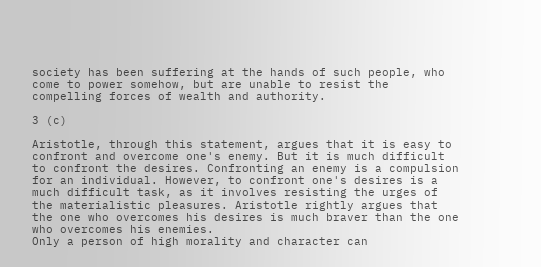society has been suffering at the hands of such people, who come to power somehow, but are unable to resist the compelling forces of wealth and authority.

3 (c)

Aristotle, through this statement, argues that it is easy to confront and overcome one's enemy. But it is much difficult to confront the desires. Confronting an enemy is a compulsion for an individual. However, to confront one's desires is a much difficult task, as it involves resisting the urges of the materialistic pleasures. Aristotle rightly argues that the one who overcomes his desires is much braver than the one who overcomes his enemies.
Only a person of high morality and character can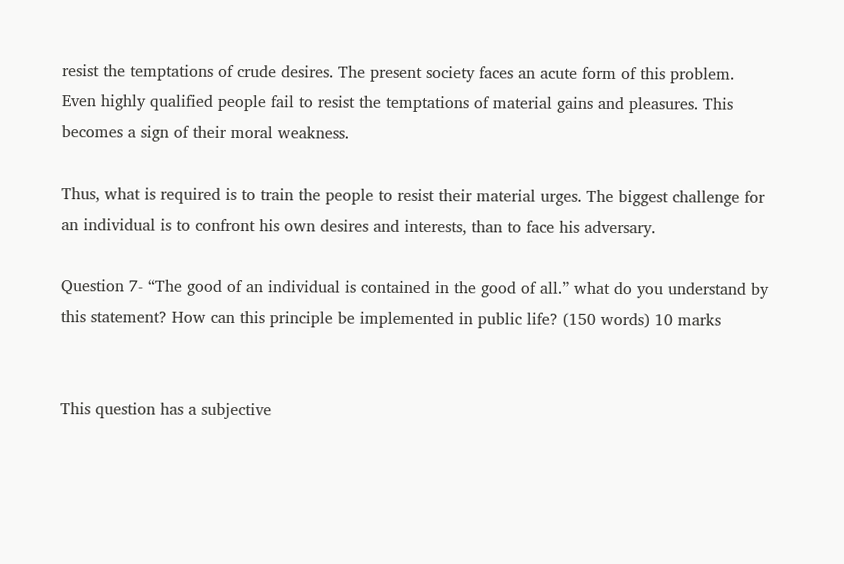resist the temptations of crude desires. The present society faces an acute form of this problem. Even highly qualified people fail to resist the temptations of material gains and pleasures. This becomes a sign of their moral weakness.

Thus, what is required is to train the people to resist their material urges. The biggest challenge for an individual is to confront his own desires and interests, than to face his adversary.

Question 7- “The good of an individual is contained in the good of all.” what do you understand by this statement? How can this principle be implemented in public life? (150 words) 10 marks


This question has a subjective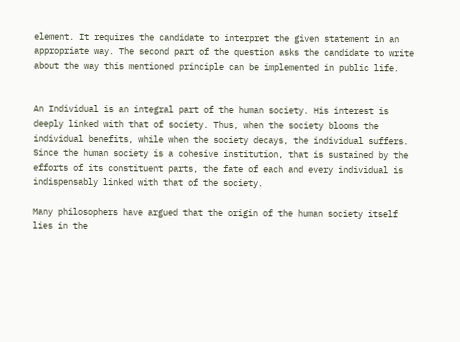element. It requires the candidate to interpret the given statement in an appropriate way. The second part of the question asks the candidate to write about the way this mentioned principle can be implemented in public life.


An Individual is an integral part of the human society. His interest is deeply linked with that of society. Thus, when the society blooms the individual benefits, while when the society decays, the individual suffers. Since the human society is a cohesive institution, that is sustained by the efforts of its constituent parts, the fate of each and every individual is indispensably linked with that of the society.

Many philosophers have argued that the origin of the human society itself lies in the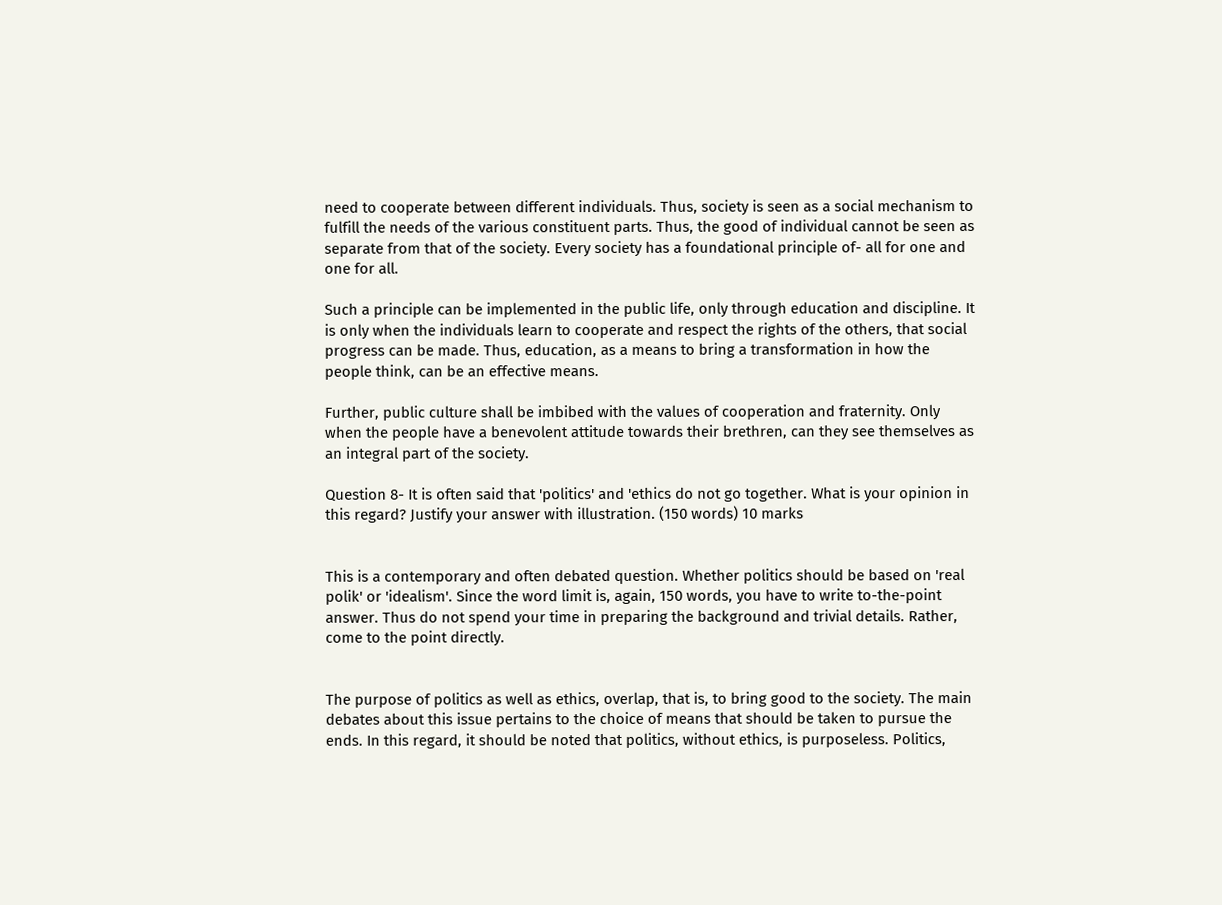need to cooperate between different individuals. Thus, society is seen as a social mechanism to fulfill the needs of the various constituent parts. Thus, the good of individual cannot be seen as separate from that of the society. Every society has a foundational principle of- all for one and one for all.

Such a principle can be implemented in the public life, only through education and discipline. It is only when the individuals learn to cooperate and respect the rights of the others, that social progress can be made. Thus, education, as a means to bring a transformation in how the people think, can be an effective means.

Further, public culture shall be imbibed with the values of cooperation and fraternity. Only when the people have a benevolent attitude towards their brethren, can they see themselves as an integral part of the society.

Question 8- It is often said that 'politics' and 'ethics do not go together. What is your opinion in this regard? Justify your answer with illustration. (150 words) 10 marks


This is a contemporary and often debated question. Whether politics should be based on 'real polik' or 'idealism'. Since the word limit is, again, 150 words, you have to write to-the-point answer. Thus do not spend your time in preparing the background and trivial details. Rather, come to the point directly.


The purpose of politics as well as ethics, overlap, that is, to bring good to the society. The main debates about this issue pertains to the choice of means that should be taken to pursue the ends. In this regard, it should be noted that politics, without ethics, is purposeless. Politics,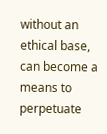without an ethical base, can become a means to perpetuate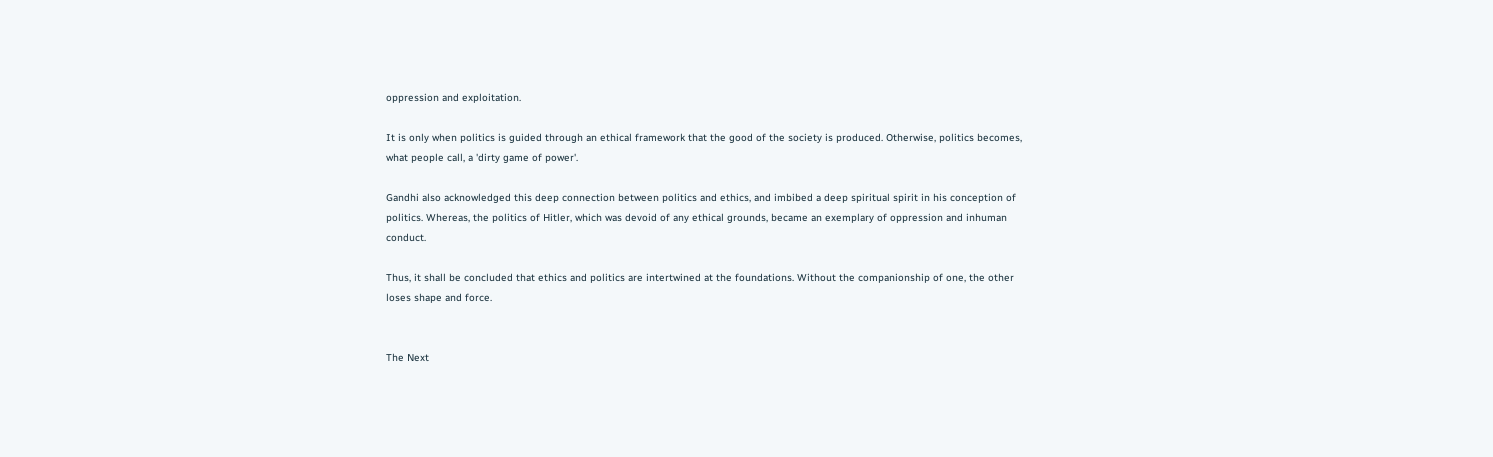oppression and exploitation.

It is only when politics is guided through an ethical framework that the good of the society is produced. Otherwise, politics becomes, what people call, a 'dirty game of power'.

Gandhi also acknowledged this deep connection between politics and ethics, and imbibed a deep spiritual spirit in his conception of politics. Whereas, the politics of Hitler, which was devoid of any ethical grounds, became an exemplary of oppression and inhuman conduct.

Thus, it shall be concluded that ethics and politics are intertwined at the foundations. Without the companionship of one, the other loses shape and force.


The Next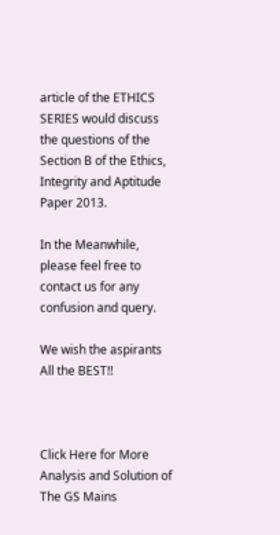article of the ETHICS SERIES would discuss the questions of the Section B of the Ethics, Integrity and Aptitude Paper 2013.

In the Meanwhile, please feel free to contact us for any confusion and query.

We wish the aspirants All the BEST!!



Click Here for More Analysis and Solution of The GS Mains